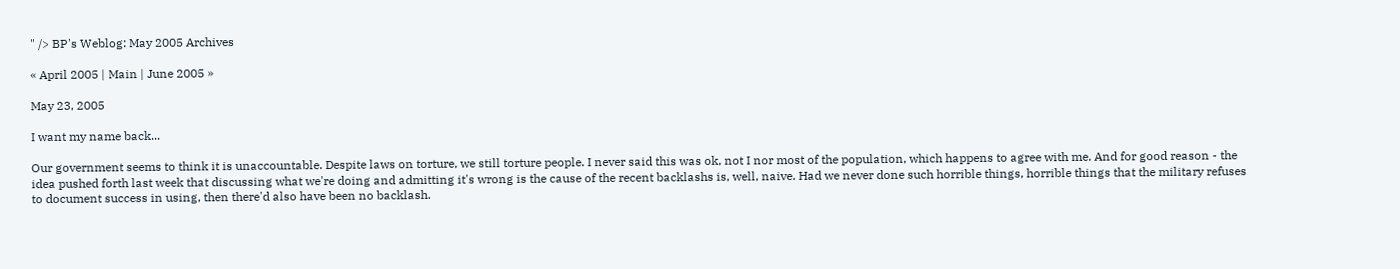" /> BP's Weblog: May 2005 Archives

« April 2005 | Main | June 2005 »

May 23, 2005

I want my name back...

Our government seems to think it is unaccountable. Despite laws on torture, we still torture people. I never said this was ok, not I nor most of the population, which happens to agree with me. And for good reason - the idea pushed forth last week that discussing what we're doing and admitting it's wrong is the cause of the recent backlashs is, well, naive. Had we never done such horrible things, horrible things that the military refuses to document success in using, then there'd also have been no backlash.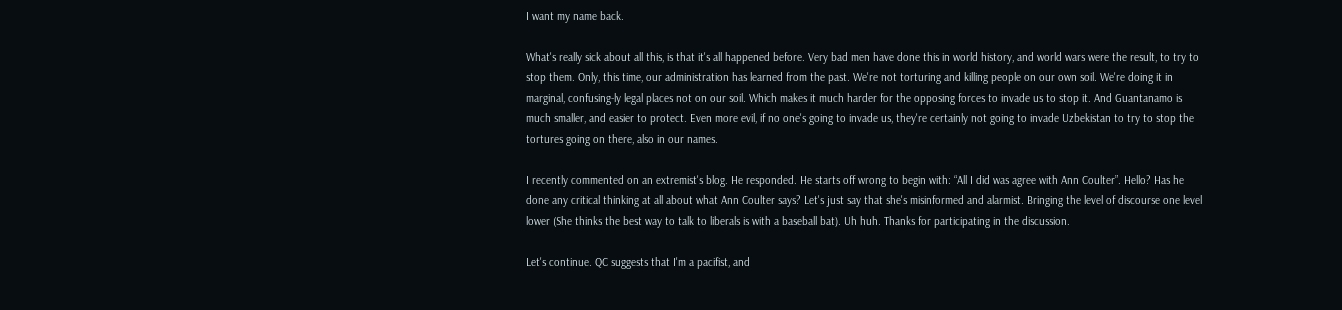I want my name back.

What's really sick about all this, is that it's all happened before. Very bad men have done this in world history, and world wars were the result, to try to stop them. Only, this time, our administration has learned from the past. We're not torturing and killing people on our own soil. We're doing it in marginal, confusing-ly legal places not on our soil. Which makes it much harder for the opposing forces to invade us to stop it. And Guantanamo is much smaller, and easier to protect. Even more evil, if no one's going to invade us, they're certainly not going to invade Uzbekistan to try to stop the tortures going on there, also in our names.

I recently commented on an extremist's blog. He responded. He starts off wrong to begin with: “All I did was agree with Ann Coulter”. Hello? Has he done any critical thinking at all about what Ann Coulter says? Let's just say that she's misinformed and alarmist. Bringing the level of discourse one level lower (She thinks the best way to talk to liberals is with a baseball bat). Uh huh. Thanks for participating in the discussion.

Let's continue. QC suggests that I'm a pacifist, and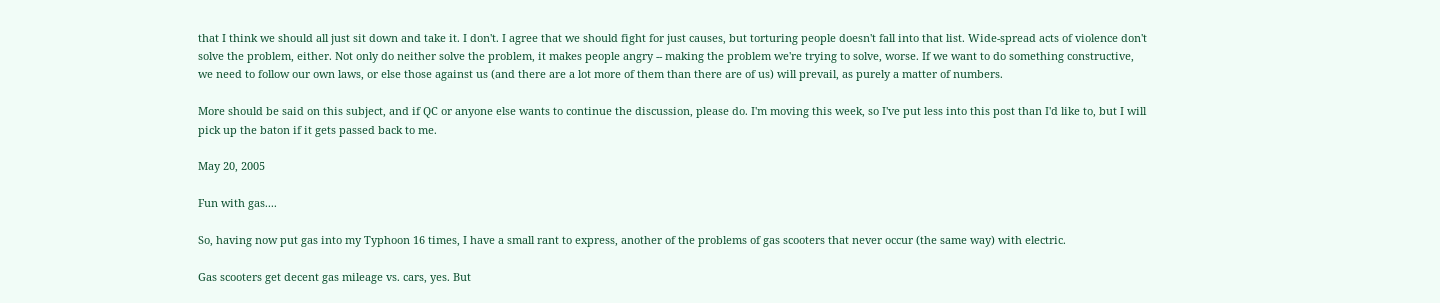that I think we should all just sit down and take it. I don't. I agree that we should fight for just causes, but torturing people doesn't fall into that list. Wide-spread acts of violence don't solve the problem, either. Not only do neither solve the problem, it makes people angry -- making the problem we're trying to solve, worse. If we want to do something constructive, we need to follow our own laws, or else those against us (and there are a lot more of them than there are of us) will prevail, as purely a matter of numbers.

More should be said on this subject, and if QC or anyone else wants to continue the discussion, please do. I'm moving this week, so I've put less into this post than I'd like to, but I will pick up the baton if it gets passed back to me.

May 20, 2005

Fun with gas....

So, having now put gas into my Typhoon 16 times, I have a small rant to express, another of the problems of gas scooters that never occur (the same way) with electric.

Gas scooters get decent gas mileage vs. cars, yes. But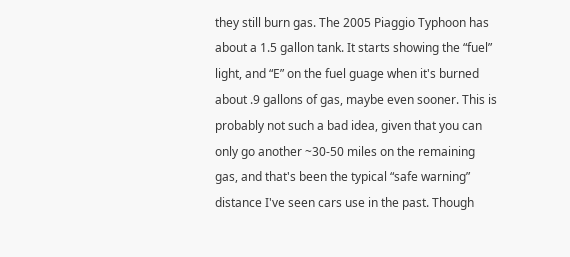they still burn gas. The 2005 Piaggio Typhoon has about a 1.5 gallon tank. It starts showing the “fuel” light, and “E” on the fuel guage when it's burned about .9 gallons of gas, maybe even sooner. This is probably not such a bad idea, given that you can only go another ~30-50 miles on the remaining gas, and that's been the typical “safe warning” distance I've seen cars use in the past. Though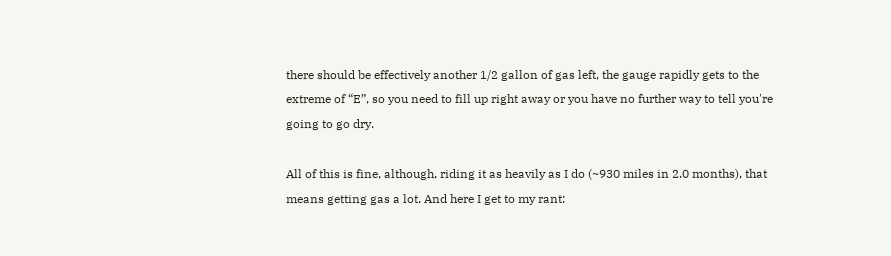there should be effectively another 1/2 gallon of gas left, the gauge rapidly gets to the extreme of “E”, so you need to fill up right away or you have no further way to tell you're going to go dry.

All of this is fine, although, riding it as heavily as I do (~930 miles in 2.0 months), that means getting gas a lot. And here I get to my rant: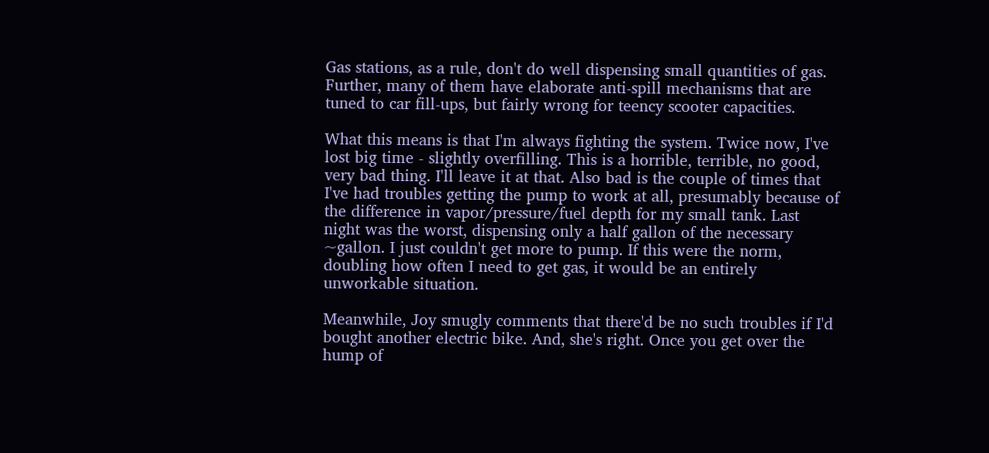Gas stations, as a rule, don't do well dispensing small quantities of gas. Further, many of them have elaborate anti-spill mechanisms that are tuned to car fill-ups, but fairly wrong for teency scooter capacities.

What this means is that I'm always fighting the system. Twice now, I've lost big time - slightly overfilling. This is a horrible, terrible, no good, very bad thing. I'll leave it at that. Also bad is the couple of times that I've had troubles getting the pump to work at all, presumably because of the difference in vapor/pressure/fuel depth for my small tank. Last night was the worst, dispensing only a half gallon of the necessary ~gallon. I just couldn't get more to pump. If this were the norm, doubling how often I need to get gas, it would be an entirely unworkable situation.

Meanwhile, Joy smugly comments that there'd be no such troubles if I'd bought another electric bike. And, she's right. Once you get over the hump of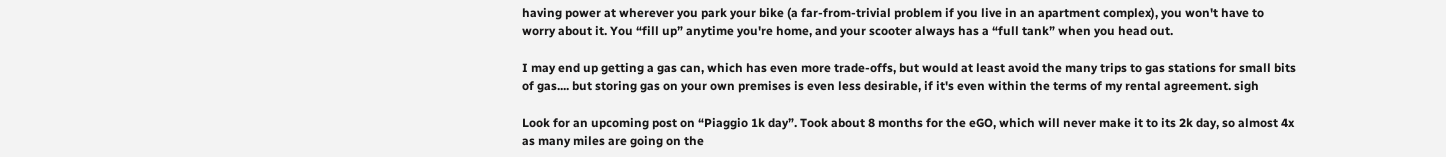having power at wherever you park your bike (a far-from-trivial problem if you live in an apartment complex), you won't have to worry about it. You “fill up” anytime you're home, and your scooter always has a “full tank” when you head out.

I may end up getting a gas can, which has even more trade-offs, but would at least avoid the many trips to gas stations for small bits of gas.... but storing gas on your own premises is even less desirable, if it's even within the terms of my rental agreement. sigh

Look for an upcoming post on “Piaggio 1k day”. Took about 8 months for the eGO, which will never make it to its 2k day, so almost 4x as many miles are going on the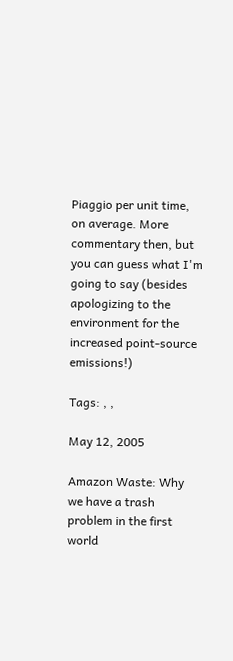Piaggio per unit time, on average. More commentary then, but you can guess what I'm going to say (besides apologizing to the environment for the increased point-source emissions!)

Tags: , ,

May 12, 2005

Amazon Waste: Why we have a trash problem in the first world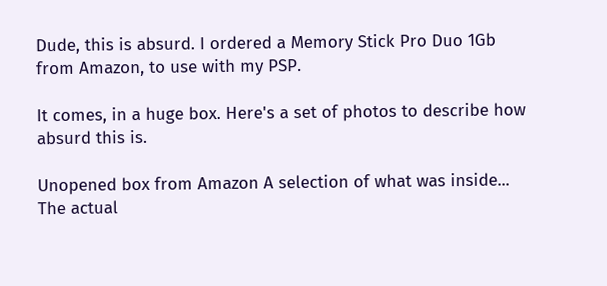Dude, this is absurd. I ordered a Memory Stick Pro Duo 1Gb from Amazon, to use with my PSP.

It comes, in a huge box. Here's a set of photos to describe how absurd this is.

Unopened box from Amazon A selection of what was inside... The actual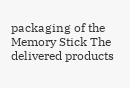packaging of the Memory Stick The delivered products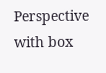Perspective with box